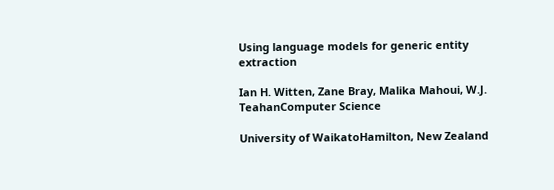Using language models for generic entity extraction

Ian H. Witten, Zane Bray, Malika Mahoui, W.J. TeahanComputer Science

University of WaikatoHamilton, New Zealand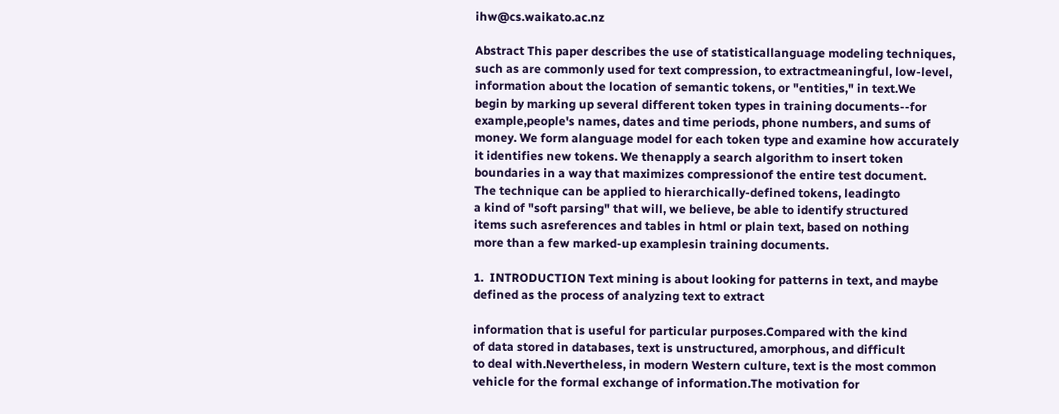ihw@cs.waikato.ac.nz

Abstract This paper describes the use of statisticallanguage modeling techniques,
such as are commonly used for text compression, to extractmeaningful, low-level,
information about the location of semantic tokens, or "entities," in text.We
begin by marking up several different token types in training documents--for
example,people's names, dates and time periods, phone numbers, and sums of
money. We form alanguage model for each token type and examine how accurately
it identifies new tokens. We thenapply a search algorithm to insert token
boundaries in a way that maximizes compressionof the entire test document.
The technique can be applied to hierarchically-defined tokens, leadingto
a kind of "soft parsing" that will, we believe, be able to identify structured
items such asreferences and tables in html or plain text, based on nothing
more than a few marked-up examplesin training documents.

1.  INTRODUCTION Text mining is about looking for patterns in text, and maybe
defined as the process of analyzing text to extract

information that is useful for particular purposes.Compared with the kind
of data stored in databases, text is unstructured, amorphous, and difficult
to deal with.Nevertheless, in modern Western culture, text is the most common
vehicle for the formal exchange of information.The motivation for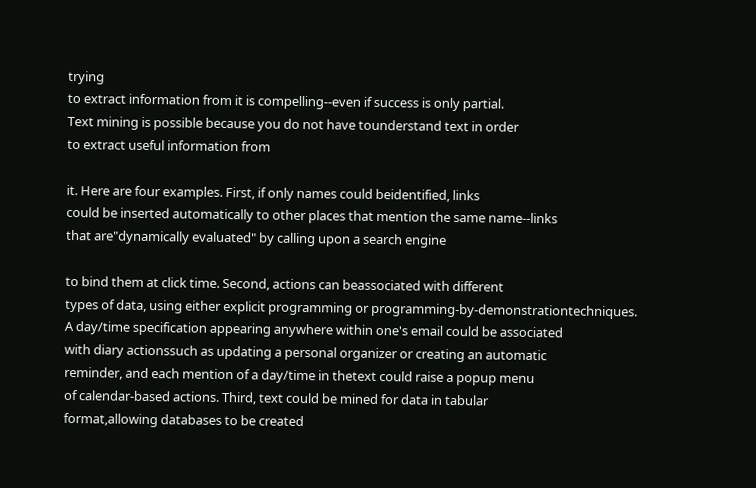trying
to extract information from it is compelling--even if success is only partial.
Text mining is possible because you do not have tounderstand text in order
to extract useful information from

it. Here are four examples. First, if only names could beidentified, links
could be inserted automatically to other places that mention the same name--links
that are"dynamically evaluated" by calling upon a search engine

to bind them at click time. Second, actions can beassociated with different
types of data, using either explicit programming or programming-by-demonstrationtechniques.
A day/time specification appearing anywhere within one's email could be associated
with diary actionssuch as updating a personal organizer or creating an automatic
reminder, and each mention of a day/time in thetext could raise a popup menu
of calendar-based actions. Third, text could be mined for data in tabular
format,allowing databases to be created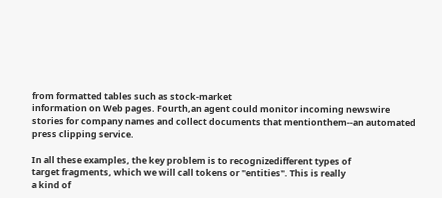from formatted tables such as stock-market
information on Web pages. Fourth,an agent could monitor incoming newswire
stories for company names and collect documents that mentionthem--an automated
press clipping service.

In all these examples, the key problem is to recognizedifferent types of
target fragments, which we will call tokens or "entities". This is really
a kind of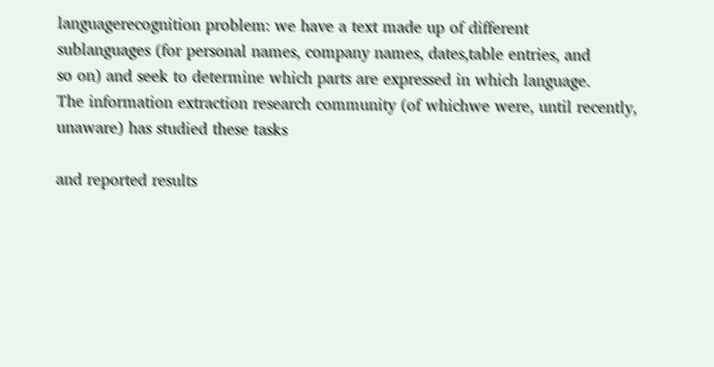languagerecognition problem: we have a text made up of different
sublanguages (for personal names, company names, dates,table entries, and
so on) and seek to determine which parts are expressed in which language.
The information extraction research community (of whichwe were, until recently,
unaware) has studied these tasks

and reported results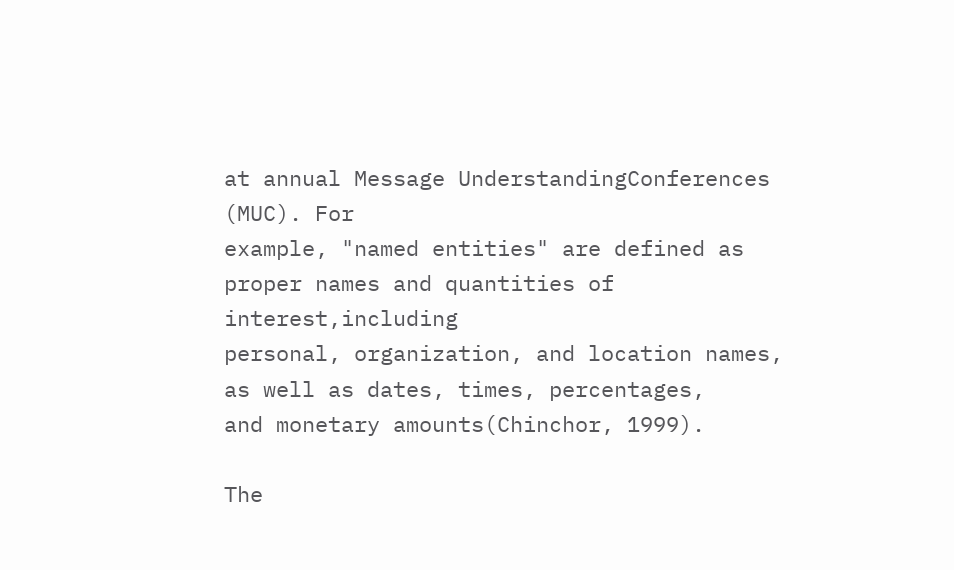at annual Message UnderstandingConferences (MUC). For
example, "named entities" are defined as proper names and quantities of interest,including
personal, organization, and location names, as well as dates, times, percentages,
and monetary amounts(Chinchor, 1999).

The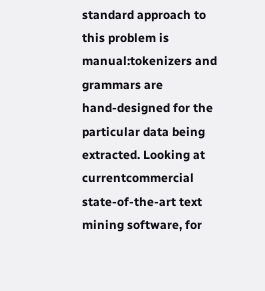standard approach to this problem is manual:tokenizers and grammars are
hand-designed for the particular data being extracted. Looking at currentcommercial
state-of-the-art text mining software, for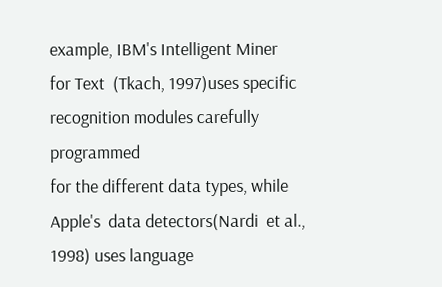example, IBM's Intelligent Miner
for Text  (Tkach, 1997)uses specific recognition modules carefully programmed
for the different data types, while Apple's  data detectors(Nardi  et al.,
1998) uses language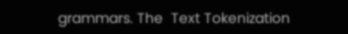grammars. The  Text Tokenization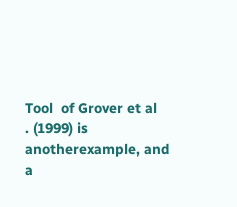Tool  of Grover et al
. (1999) is anotherexample, and a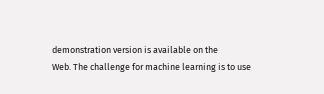demonstration version is available on the
Web. The challenge for machine learning is to use